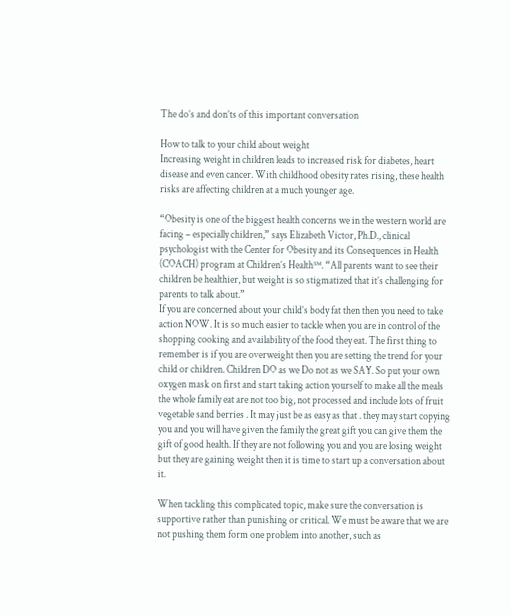The do’s and don’ts of this important conversation

How to talk to your child about weight
Increasing weight in children leads to increased risk for diabetes, heart disease and even cancer. With childhood obesity rates rising, these health risks are affecting children at a much younger age.

“Obesity is one of the biggest health concerns we in the western world are facing – especially children,” says Elizabeth Victor, Ph.D., clinical psychologist with the Center for Obesity and its Consequences in Health (COACH) program at Children’s Health℠. “All parents want to see their children be healthier, but weight is so stigmatized that it’s challenging for parents to talk about.”
If you are concerned about your child’s body fat then then you need to take action NOW. It is so much easier to tackle when you are in control of the shopping cooking and availability of the food they eat. The first thing to remember is if you are overweight then you are setting the trend for your child or children. Children DO as we Do not as we SAY. So put your own oxygen mask on first and start taking action yourself to make all the meals the whole family eat are not too big, not processed and include lots of fruit vegetable sand berries . It may just be as easy as that . they may start copying you and you will have given the family the great gift you can give them the gift of good health. If they are not following you and you are losing weight but they are gaining weight then it is time to start up a conversation about it.

When tackling this complicated topic, make sure the conversation is supportive rather than punishing or critical. We must be aware that we are not pushing them form one problem into another, such as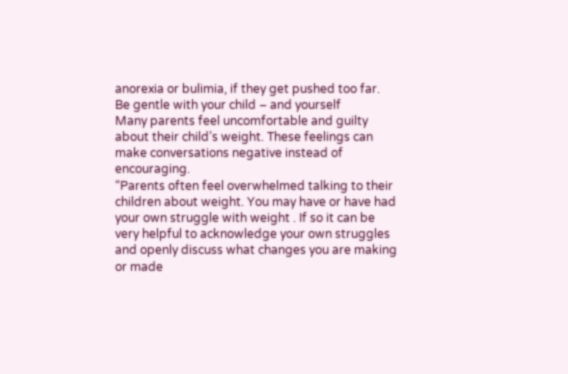anorexia or bulimia, if they get pushed too far.
Be gentle with your child – and yourself
Many parents feel uncomfortable and guilty about their child’s weight. These feelings can make conversations negative instead of encouraging.
“Parents often feel overwhelmed talking to their children about weight. You may have or have had your own struggle with weight . If so it can be very helpful to acknowledge your own struggles and openly discuss what changes you are making or made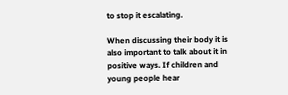to stop it escalating.

When discussing their body it is also important to talk about it in positive ways. If children and young people hear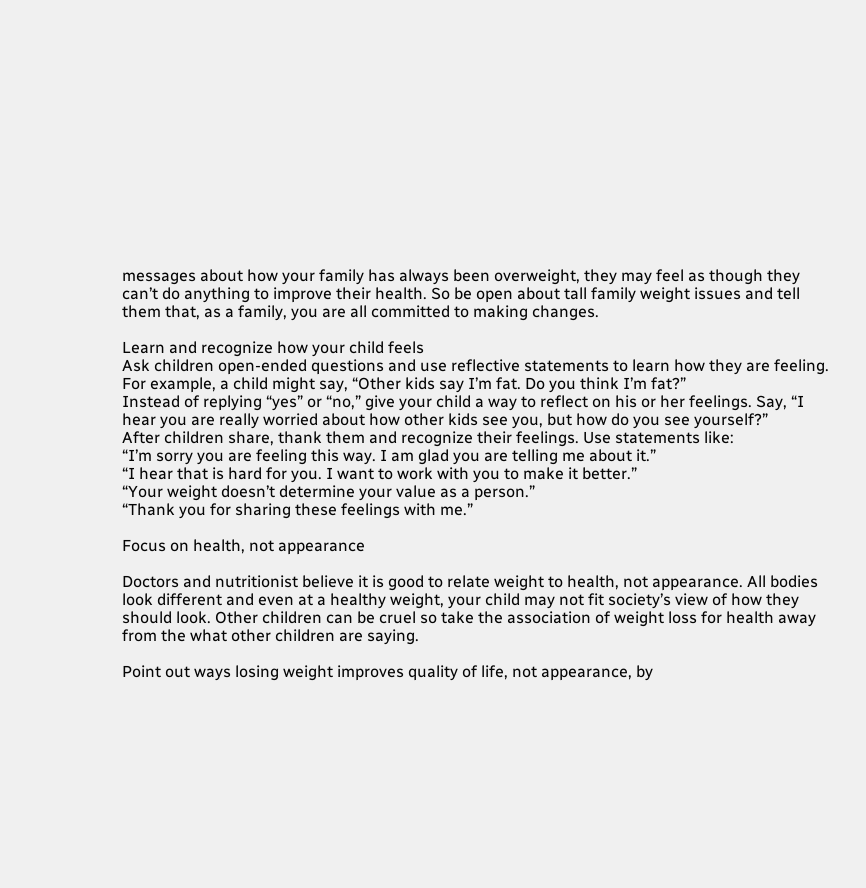messages about how your family has always been overweight, they may feel as though they can’t do anything to improve their health. So be open about tall family weight issues and tell them that, as a family, you are all committed to making changes.

Learn and recognize how your child feels
Ask children open-ended questions and use reflective statements to learn how they are feeling. For example, a child might say, “Other kids say I’m fat. Do you think I’m fat?”
Instead of replying “yes” or “no,” give your child a way to reflect on his or her feelings. Say, “I hear you are really worried about how other kids see you, but how do you see yourself?”
After children share, thank them and recognize their feelings. Use statements like:
“I’m sorry you are feeling this way. I am glad you are telling me about it.”
“I hear that is hard for you. I want to work with you to make it better.”
“Your weight doesn’t determine your value as a person.”
“Thank you for sharing these feelings with me.”

Focus on health, not appearance

Doctors and nutritionist believe it is good to relate weight to health, not appearance. All bodies look different and even at a healthy weight, your child may not fit society’s view of how they should look. Other children can be cruel so take the association of weight loss for health away from the what other children are saying.

Point out ways losing weight improves quality of life, not appearance, by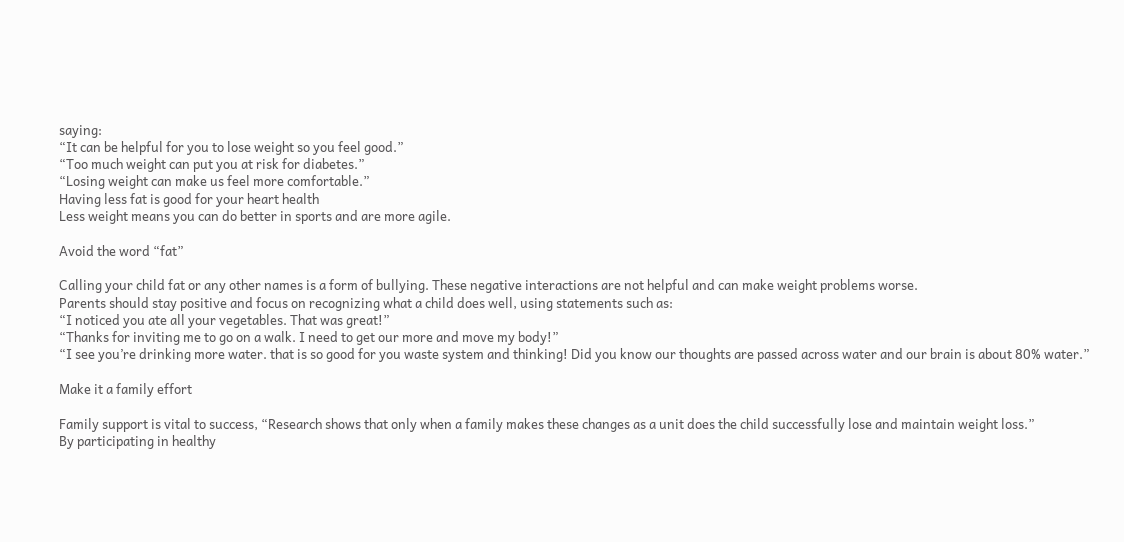saying:
“It can be helpful for you to lose weight so you feel good.”
“Too much weight can put you at risk for diabetes.”
“Losing weight can make us feel more comfortable.”
Having less fat is good for your heart health
Less weight means you can do better in sports and are more agile.

Avoid the word “fat”

Calling your child fat or any other names is a form of bullying. These negative interactions are not helpful and can make weight problems worse.
Parents should stay positive and focus on recognizing what a child does well, using statements such as:
“I noticed you ate all your vegetables. That was great!”
“Thanks for inviting me to go on a walk. I need to get our more and move my body!”
“I see you’re drinking more water. that is so good for you waste system and thinking! Did you know our thoughts are passed across water and our brain is about 80% water.”

Make it a family effort

Family support is vital to success, “Research shows that only when a family makes these changes as a unit does the child successfully lose and maintain weight loss.”
By participating in healthy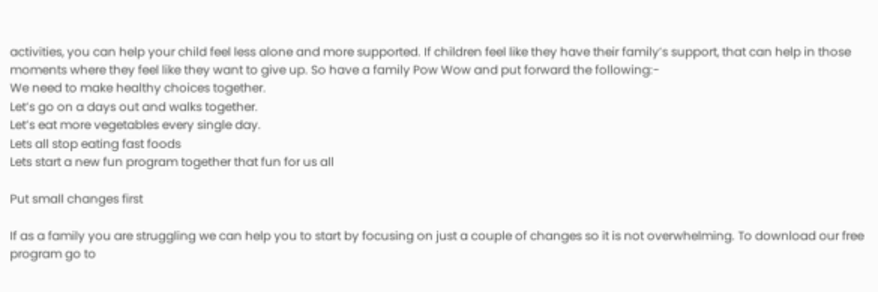activities, you can help your child feel less alone and more supported. If children feel like they have their family’s support, that can help in those moments where they feel like they want to give up. So have a family Pow Wow and put forward the following:-
We need to make healthy choices together.
Let’s go on a days out and walks together.
Let’s eat more vegetables every single day.
Lets all stop eating fast foods
Lets start a new fun program together that fun for us all

Put small changes first

If as a family you are struggling we can help you to start by focusing on just a couple of changes so it is not overwhelming. To download our free program go to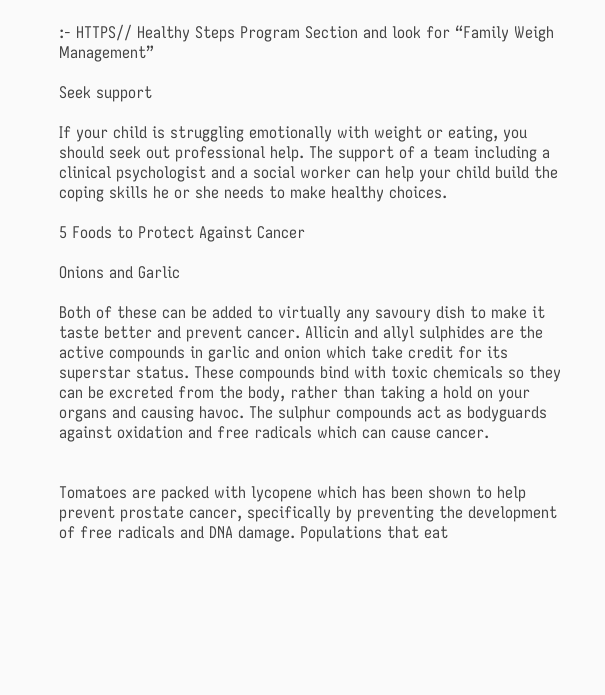:- HTTPS// Healthy Steps Program Section and look for “Family Weigh Management”

Seek support

If your child is struggling emotionally with weight or eating, you should seek out professional help. The support of a team including a clinical psychologist and a social worker can help your child build the coping skills he or she needs to make healthy choices.

5 Foods to Protect Against Cancer

Onions and Garlic

Both of these can be added to virtually any savoury dish to make it taste better and prevent cancer. Allicin and allyl sulphides are the active compounds in garlic and onion which take credit for its superstar status. These compounds bind with toxic chemicals so they can be excreted from the body, rather than taking a hold on your organs and causing havoc. The sulphur compounds act as bodyguards against oxidation and free radicals which can cause cancer.


Tomatoes are packed with lycopene which has been shown to help prevent prostate cancer, specifically by preventing the development of free radicals and DNA damage. Populations that eat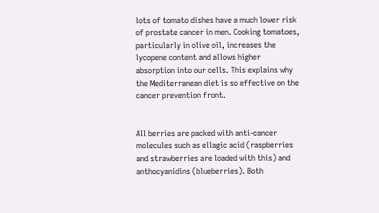lots of tomato dishes have a much lower risk of prostate cancer in men. Cooking tomatoes, particularly in olive oil, increases the lycopene content and allows higher absorption into our cells. This explains why the Mediterranean diet is so effective on the cancer prevention front.


All berries are packed with anti-cancer molecules such as ellagic acid (raspberries and strawberries are loaded with this) and anthocyanidins (blueberries). Both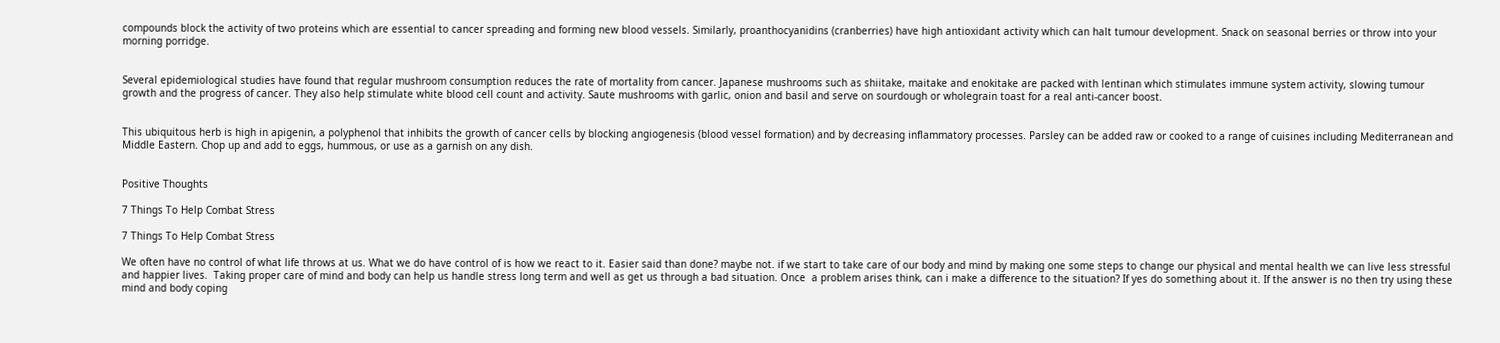compounds block the activity of two proteins which are essential to cancer spreading and forming new blood vessels. Similarly, proanthocyanidins (cranberries) have high antioxidant activity which can halt tumour development. Snack on seasonal berries or throw into your morning porridge.


Several epidemiological studies have found that regular mushroom consumption reduces the rate of mortality from cancer. Japanese mushrooms such as shiitake, maitake and enokitake are packed with lentinan which stimulates immune system activity, slowing tumour growth and the progress of cancer. They also help stimulate white blood cell count and activity. Saute mushrooms with garlic, onion and basil and serve on sourdough or wholegrain toast for a real anti-cancer boost.


This ubiquitous herb is high in apigenin, a polyphenol that inhibits the growth of cancer cells by blocking angiogenesis (blood vessel formation) and by decreasing inflammatory processes. Parsley can be added raw or cooked to a range of cuisines including Mediterranean and Middle Eastern. Chop up and add to eggs, hummous, or use as a garnish on any dish.


Positive Thoughts

7 Things To Help Combat Stress

7 Things To Help Combat Stress

We often have no control of what life throws at us. What we do have control of is how we react to it. Easier said than done? maybe not. if we start to take care of our body and mind by making one some steps to change our physical and mental health we can live less stressful and happier lives.  Taking proper care of mind and body can help us handle stress long term and well as get us through a bad situation. Once  a problem arises think, can i make a difference to the situation? If yes do something about it. If the answer is no then try using these mind and body coping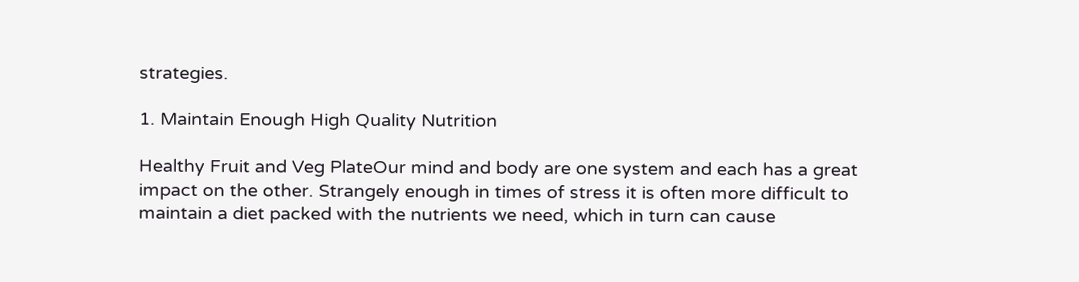strategies.

1. Maintain Enough High Quality Nutrition

Healthy Fruit and Veg PlateOur mind and body are one system and each has a great impact on the other. Strangely enough in times of stress it is often more difficult to maintain a diet packed with the nutrients we need, which in turn can cause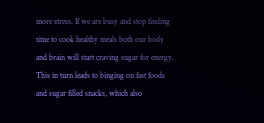more stress. If we are busy and stop finding time to cook healthy meals both our body and brain will start craving sugar for energy. This in turn leads to binging on fast foods and sugar filled snacks, which also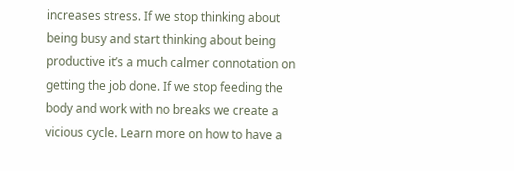increases stress. If we stop thinking about being busy and start thinking about being productive it’s a much calmer connotation on getting the job done. If we stop feeding the body and work with no breaks we create a vicious cycle. Learn more on how to have a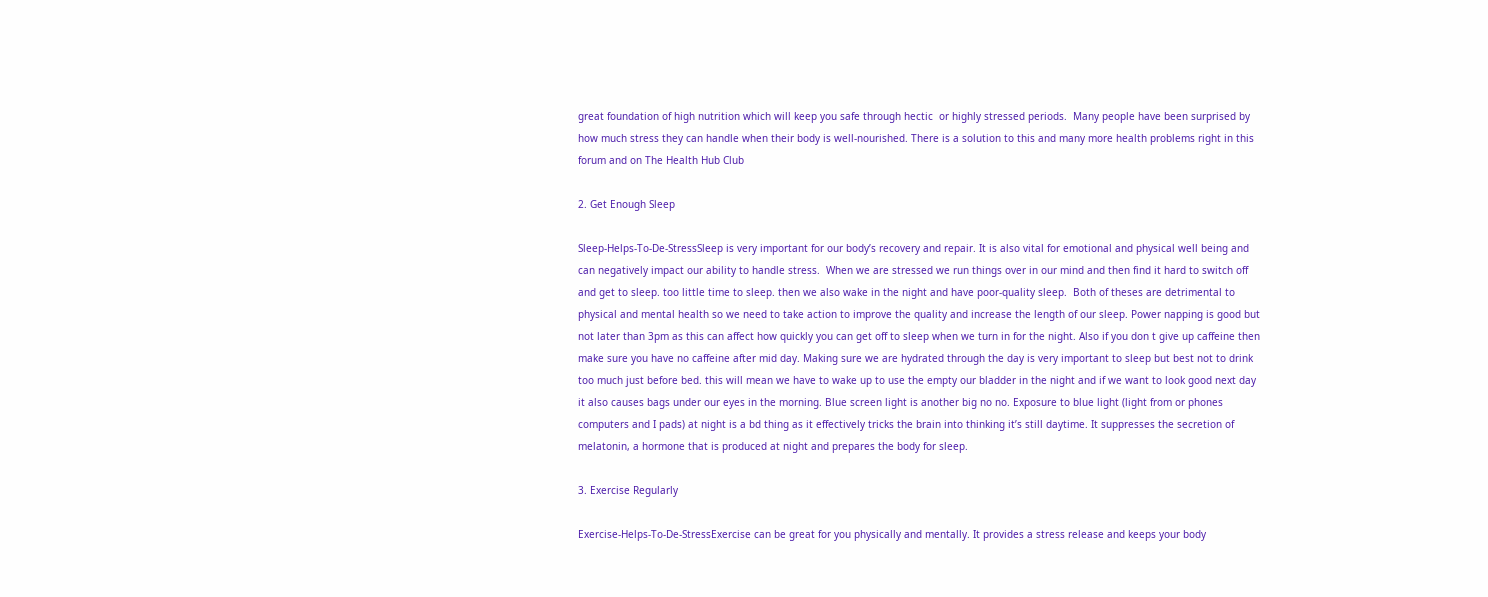great foundation of high nutrition which will keep you safe through hectic  or highly stressed periods.  Many people have been surprised by how much stress they can handle when their body is well-nourished. There is a solution to this and many more health problems right in this forum and on The Health Hub Club

2. Get Enough Sleep

Sleep-Helps-To-De-StressSleep is very important for our body’s recovery and repair. It is also vital for emotional and physical well being and can negatively impact our ability to handle stress.  When we are stressed we run things over in our mind and then find it hard to switch off and get to sleep. too little time to sleep. then we also wake in the night and have poor-quality sleep.  Both of theses are detrimental to physical and mental health so we need to take action to improve the quality and increase the length of our sleep. Power napping is good but not later than 3pm as this can affect how quickly you can get off to sleep when we turn in for the night. Also if you don t give up caffeine then make sure you have no caffeine after mid day. Making sure we are hydrated through the day is very important to sleep but best not to drink too much just before bed. this will mean we have to wake up to use the empty our bladder in the night and if we want to look good next day it also causes bags under our eyes in the morning. Blue screen light is another big no no. Exposure to blue light (light from or phones computers and I pads) at night is a bd thing as it effectively tricks the brain into thinking it’s still daytime. It suppresses the secretion of melatonin, a hormone that is produced at night and prepares the body for sleep.

3. Exercise Regularly

Exercise-Helps-To-De-StressExercise can be great for you physically and mentally. It provides a stress release and keeps your body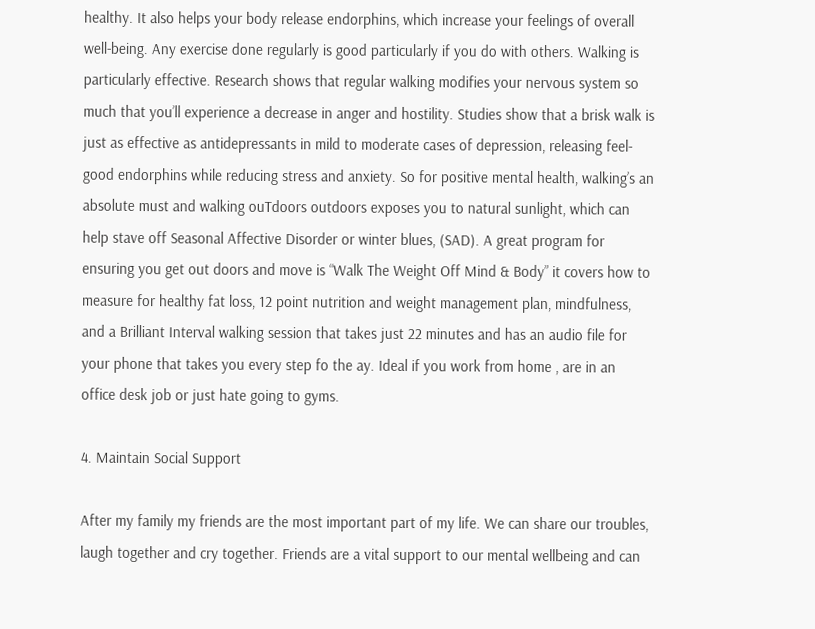healthy. It also helps your body release endorphins, which increase your feelings of overall well-being. Any exercise done regularly is good particularly if you do with others. Walking is particularly effective. Research shows that regular walking modifies your nervous system so much that you’ll experience a decrease in anger and hostility. Studies show that a brisk walk is just as effective as antidepressants in mild to moderate cases of depression, releasing feel-good endorphins while reducing stress and anxiety. So for positive mental health, walking’s an absolute must and walking ouTdoors outdoors exposes you to natural sunlight, which can help stave off Seasonal Affective Disorder or winter blues, (SAD). A great program for ensuring you get out doors and move is “Walk The Weight Off Mind & Body” it covers how to measure for healthy fat loss, 12 point nutrition and weight management plan, mindfulness, and a Brilliant Interval walking session that takes just 22 minutes and has an audio file for your phone that takes you every step fo the ay. Ideal if you work from home , are in an office desk job or just hate going to gyms.

4. Maintain Social Support

After my family my friends are the most important part of my life. We can share our troubles, laugh together and cry together. Friends are a vital support to our mental wellbeing and can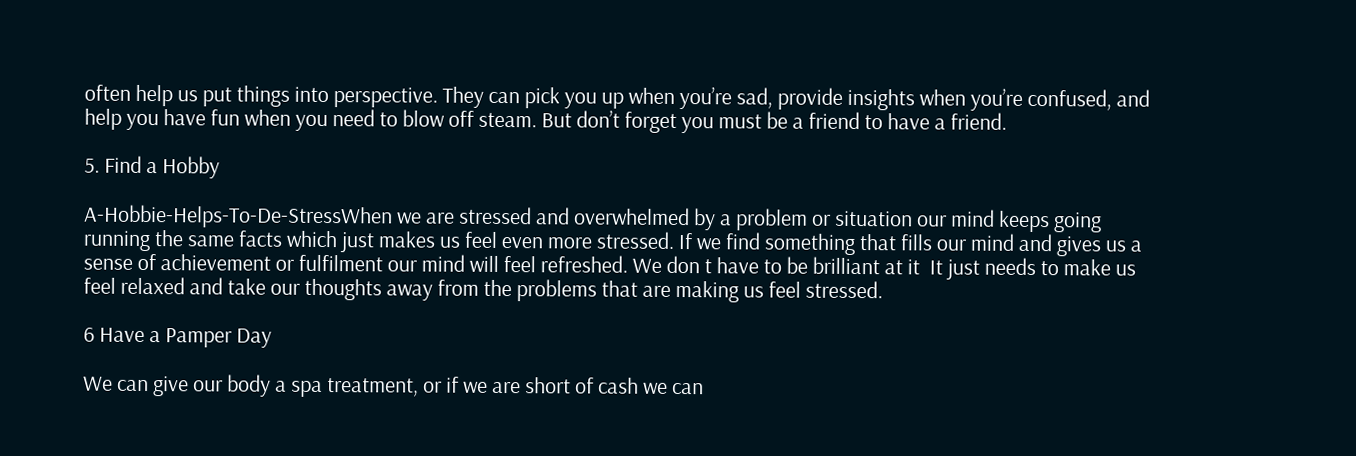often help us put things into perspective. They can pick you up when you’re sad, provide insights when you’re confused, and help you have fun when you need to blow off steam. But don’t forget you must be a friend to have a friend.

5. Find a Hobby

A-Hobbie-Helps-To-De-StressWhen we are stressed and overwhelmed by a problem or situation our mind keeps going running the same facts which just makes us feel even more stressed. If we find something that fills our mind and gives us a sense of achievement or fulfilment our mind will feel refreshed. We don t have to be brilliant at it  It just needs to make us feel relaxed and take our thoughts away from the problems that are making us feel stressed.

6 Have a Pamper Day

We can give our body a spa treatment, or if we are short of cash we can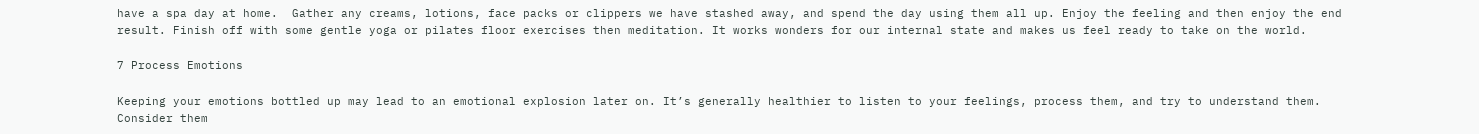have a spa day at home.  Gather any creams, lotions, face packs or clippers we have stashed away, and spend the day using them all up. Enjoy the feeling and then enjoy the end result. Finish off with some gentle yoga or pilates floor exercises then meditation. It works wonders for our internal state and makes us feel ready to take on the world.

7 Process Emotions

Keeping your emotions bottled up may lead to an emotional explosion later on. It’s generally healthier to listen to your feelings, process them, and try to understand them. Consider them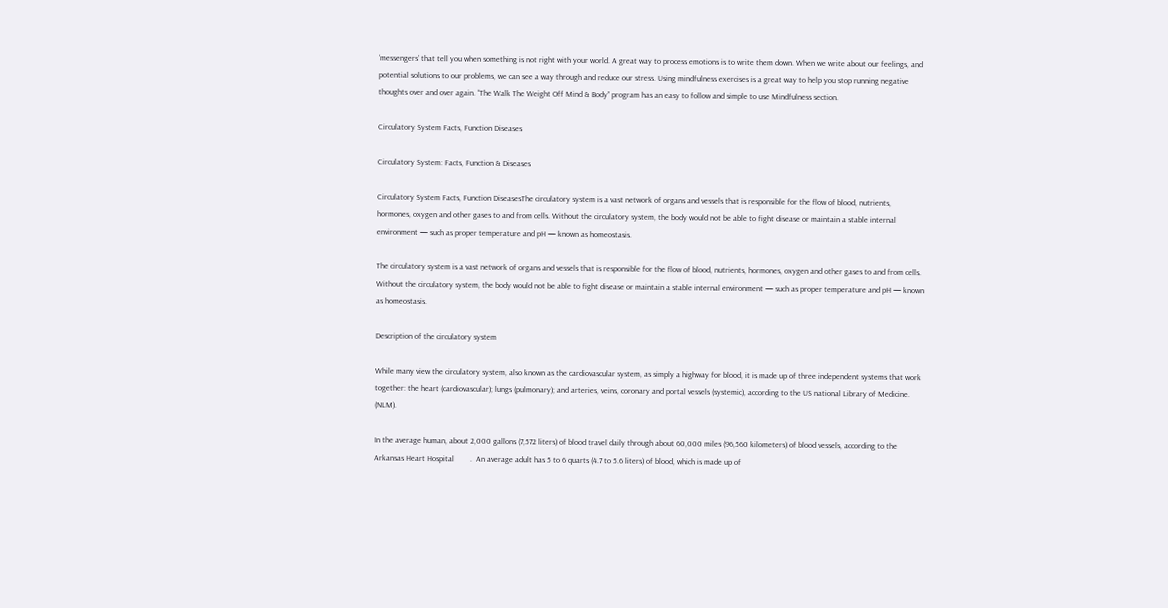‘messengers’ that tell you when something is not right with your world. A great way to process emotions is to write them down. When we write about our feelings, and potential solutions to our problems, we can see a way through and reduce our stress. Using mindfulness exercises is a great way to help you stop running negative thoughts over and over again. “The Walk The Weight Off Mind & Body” program has an easy to follow and simple to use Mindfulness section.

Circulatory System Facts, Function Diseases

Circulatory System: Facts, Function & Diseases

Circulatory System Facts, Function DiseasesThe circulatory system is a vast network of organs and vessels that is responsible for the flow of blood, nutrients, hormones, oxygen and other gases to and from cells. Without the circulatory system, the body would not be able to fight disease or maintain a stable internal environment — such as proper temperature and pH — known as homeostasis.

The circulatory system is a vast network of organs and vessels that is responsible for the flow of blood, nutrients, hormones, oxygen and other gases to and from cells. Without the circulatory system, the body would not be able to fight disease or maintain a stable internal environment — such as proper temperature and pH — known as homeostasis.

Description of the circulatory system

While many view the circulatory system, also known as the cardiovascular system, as simply a highway for blood, it is made up of three independent systems that work together: the heart (cardiovascular); lungs (pulmonary); and arteries, veins, coronary and portal vessels (systemic), according to the US national Library of Medicine. (NLM).

In the average human, about 2,000 gallons (7,572 liters) of blood travel daily through about 60,000 miles (96,560 kilometers) of blood vessels, according to the Arkansas Heart Hospital        .  An average adult has 5 to 6 quarts (4.7 to 5.6 liters) of blood, which is made up of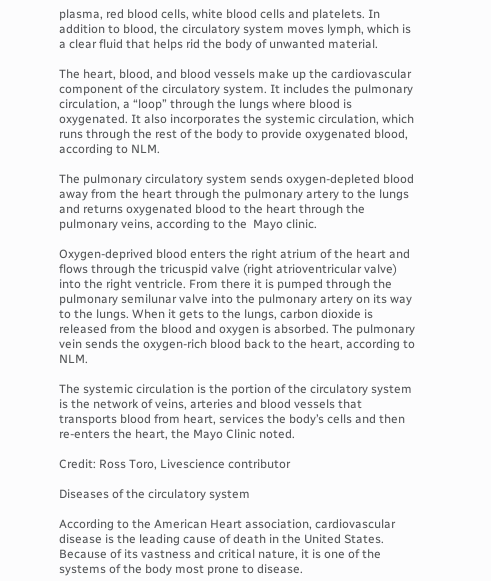plasma, red blood cells, white blood cells and platelets. In addition to blood, the circulatory system moves lymph, which is a clear fluid that helps rid the body of unwanted material.

The heart, blood, and blood vessels make up the cardiovascular component of the circulatory system. It includes the pulmonary circulation, a “loop” through the lungs where blood is oxygenated. It also incorporates the systemic circulation, which runs through the rest of the body to provide oxygenated blood, according to NLM.

The pulmonary circulatory system sends oxygen-depleted blood away from the heart through the pulmonary artery to the lungs and returns oxygenated blood to the heart through the pulmonary veins, according to the  Mayo clinic.

Oxygen-deprived blood enters the right atrium of the heart and flows through the tricuspid valve (right atrioventricular valve) into the right ventricle. From there it is pumped through the pulmonary semilunar valve into the pulmonary artery on its way to the lungs. When it gets to the lungs, carbon dioxide is released from the blood and oxygen is absorbed. The pulmonary vein sends the oxygen-rich blood back to the heart, according to NLM.

The systemic circulation is the portion of the circulatory system is the network of veins, arteries and blood vessels that transports blood from heart, services the body’s cells and then re-enters the heart, the Mayo Clinic noted.

Credit: Ross Toro, Livescience contributor

Diseases of the circulatory system

According to the American Heart association, cardiovascular disease is the leading cause of death in the United States. Because of its vastness and critical nature, it is one of the systems of the body most prone to disease.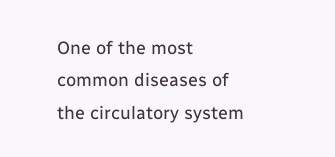One of the most common diseases of the circulatory system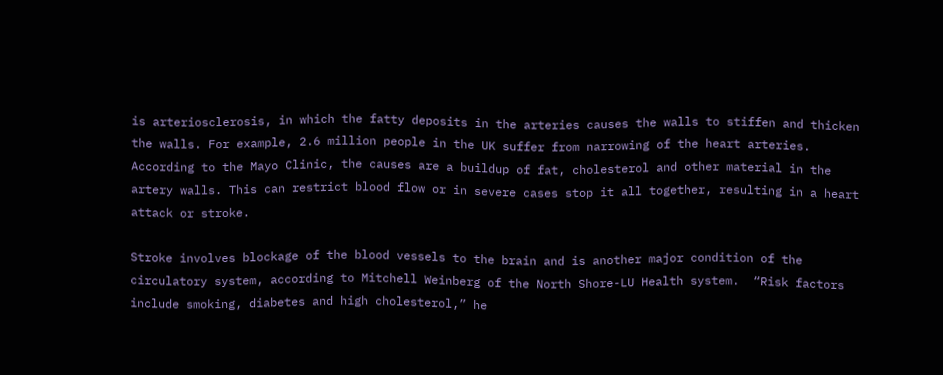is arteriosclerosis, in which the fatty deposits in the arteries causes the walls to stiffen and thicken the walls. For example, 2.6 million people in the UK suffer from narrowing of the heart arteries. According to the Mayo Clinic, the causes are a buildup of fat, cholesterol and other material in the artery walls. This can restrict blood flow or in severe cases stop it all together, resulting in a heart attack or stroke.

Stroke involves blockage of the blood vessels to the brain and is another major condition of the circulatory system, according to Mitchell Weinberg of the North Shore-LU Health system.  “Risk factors include smoking, diabetes and high cholesterol,” he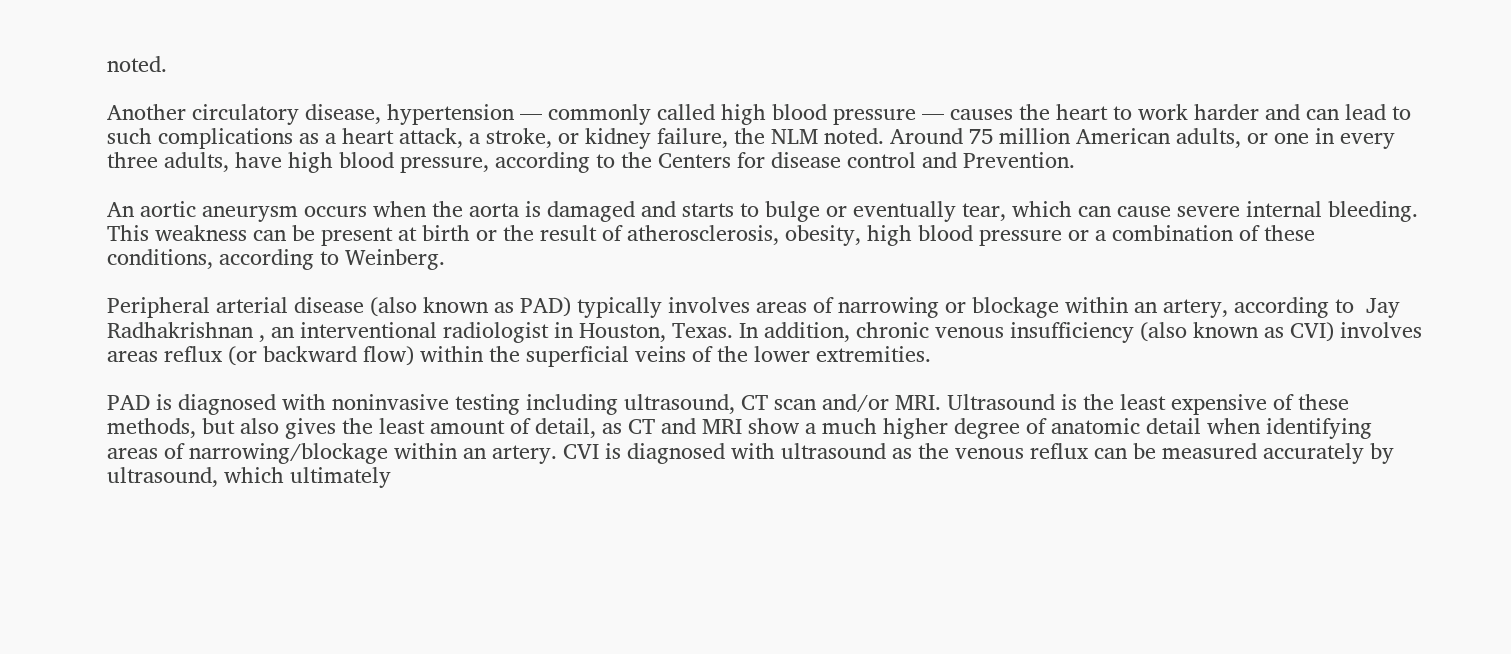noted.

Another circulatory disease, hypertension — commonly called high blood pressure — causes the heart to work harder and can lead to such complications as a heart attack, a stroke, or kidney failure, the NLM noted. Around 75 million American adults, or one in every three adults, have high blood pressure, according to the Centers for disease control and Prevention.

An aortic aneurysm occurs when the aorta is damaged and starts to bulge or eventually tear, which can cause severe internal bleeding. This weakness can be present at birth or the result of atherosclerosis, obesity, high blood pressure or a combination of these conditions, according to Weinberg.

Peripheral arterial disease (also known as PAD) typically involves areas of narrowing or blockage within an artery, according to  Jay Radhakrishnan , an interventional radiologist in Houston, Texas. In addition, chronic venous insufficiency (also known as CVI) involves areas reflux (or backward flow) within the superficial veins of the lower extremities.

PAD is diagnosed with noninvasive testing including ultrasound, CT scan and/or MRI. Ultrasound is the least expensive of these methods, but also gives the least amount of detail, as CT and MRI show a much higher degree of anatomic detail when identifying areas of narrowing/blockage within an artery. CVI is diagnosed with ultrasound as the venous reflux can be measured accurately by ultrasound, which ultimately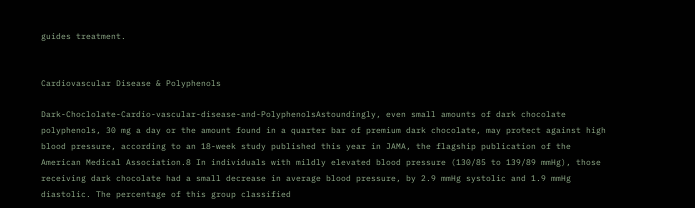guides treatment.


Cardiovascular Disease & Polyphenols

Dark-Choclolate-Cardio-vascular-disease-and-PolyphenolsAstoundingly, even small amounts of dark chocolate polyphenols, 30 mg a day or the amount found in a quarter bar of premium dark chocolate, may protect against high blood pressure, according to an 18-week study published this year in JAMA, the flagship publication of the American Medical Association.8 In individuals with mildly elevated blood pressure (130/85 to 139/89 mmHg), those receiving dark chocolate had a small decrease in average blood pressure, by 2.9 mmHg systolic and 1.9 mmHg diastolic. The percentage of this group classified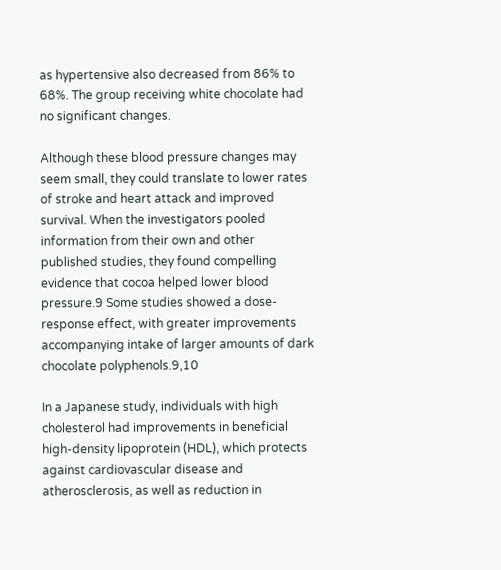as hypertensive also decreased from 86% to 68%. The group receiving white chocolate had no significant changes.

Although these blood pressure changes may seem small, they could translate to lower rates of stroke and heart attack and improved survival. When the investigators pooled information from their own and other published studies, they found compelling evidence that cocoa helped lower blood pressure.9 Some studies showed a dose-response effect, with greater improvements accompanying intake of larger amounts of dark chocolate polyphenols.9,10

In a Japanese study, individuals with high cholesterol had improvements in beneficial high-density lipoprotein (HDL), which protects against cardiovascular disease and atherosclerosis, as well as reduction in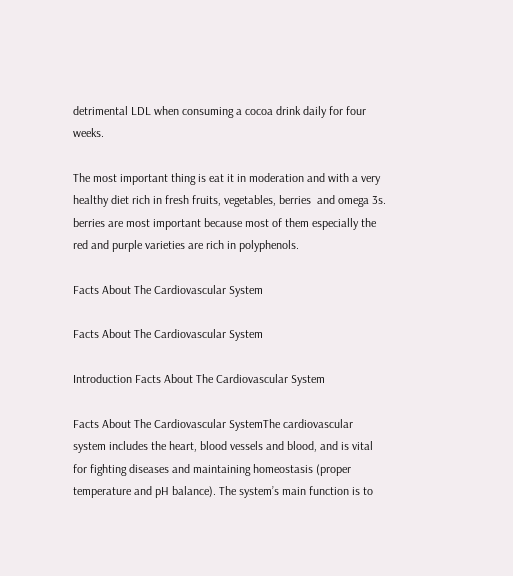detrimental LDL when consuming a cocoa drink daily for four weeks.

The most important thing is eat it in moderation and with a very healthy diet rich in fresh fruits, vegetables, berries  and omega 3s. berries are most important because most of them especially the red and purple varieties are rich in polyphenols.

Facts About The Cardiovascular System

Facts About The Cardiovascular System

Introduction Facts About The Cardiovascular System

Facts About The Cardiovascular SystemThe cardiovascular system includes the heart, blood vessels and blood, and is vital for fighting diseases and maintaining homeostasis (proper temperature and pH balance). The system’s main function is to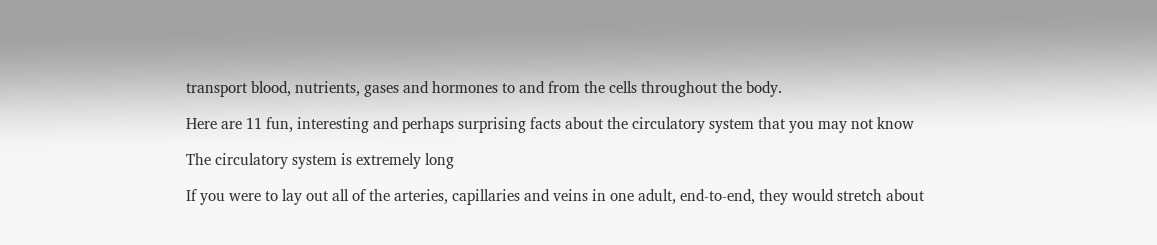transport blood, nutrients, gases and hormones to and from the cells throughout the body.

Here are 11 fun, interesting and perhaps surprising facts about the circulatory system that you may not know

The circulatory system is extremely long

If you were to lay out all of the arteries, capillaries and veins in one adult, end-to-end, they would stretch about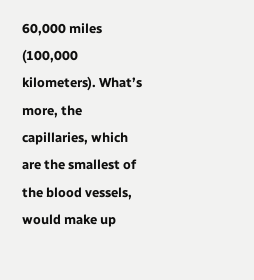60,000 miles (100,000 kilometers). What’s more, the capillaries, which are the smallest of the blood vessels, would make up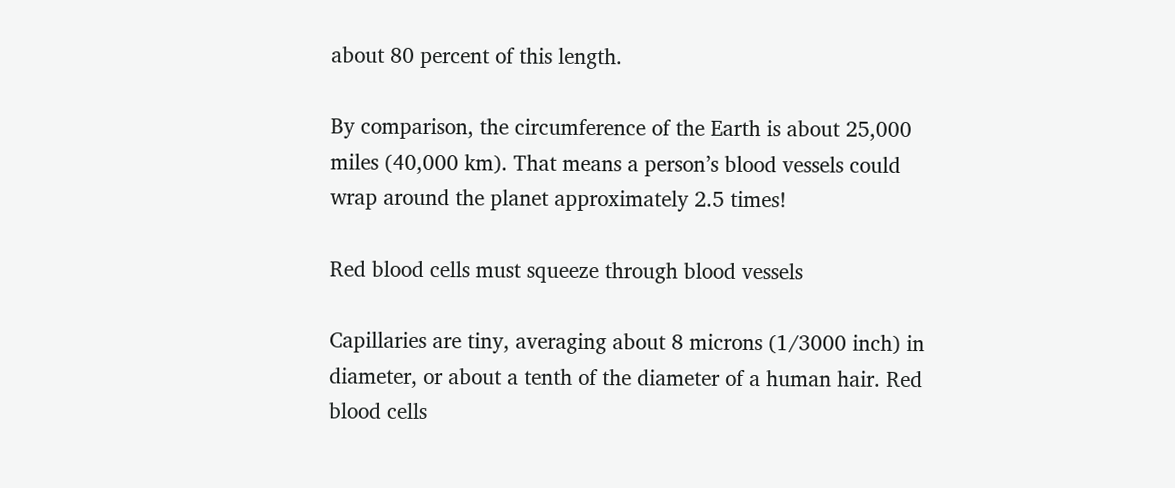about 80 percent of this length.

By comparison, the circumference of the Earth is about 25,000 miles (40,000 km). That means a person’s blood vessels could wrap around the planet approximately 2.5 times!

Red blood cells must squeeze through blood vessels

Capillaries are tiny, averaging about 8 microns (1/3000 inch) in diameter, or about a tenth of the diameter of a human hair. Red blood cells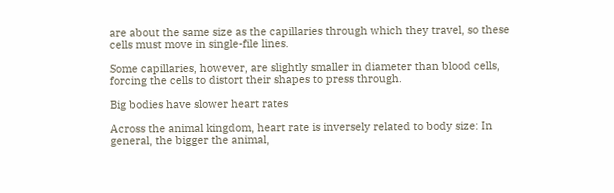are about the same size as the capillaries through which they travel, so these cells must move in single-file lines.

Some capillaries, however, are slightly smaller in diameter than blood cells, forcing the cells to distort their shapes to press through.

Big bodies have slower heart rates

Across the animal kingdom, heart rate is inversely related to body size: In general, the bigger the animal,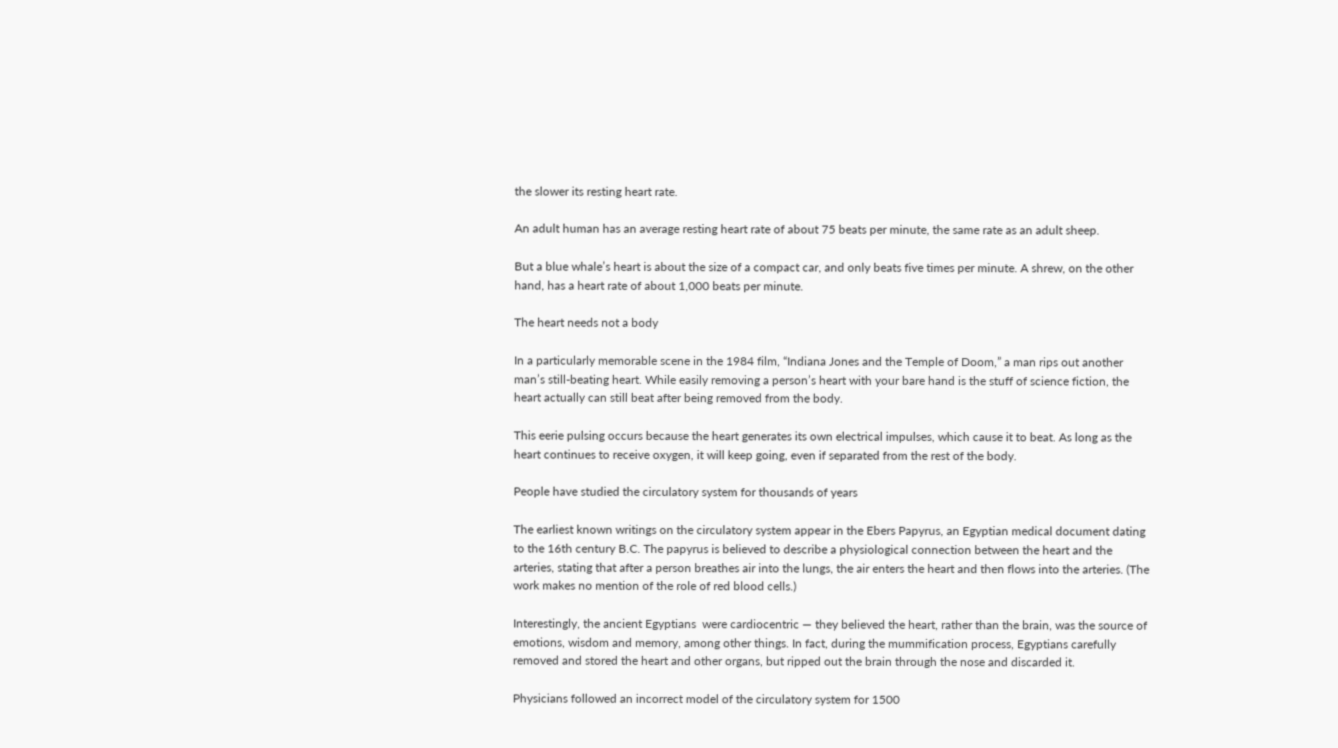the slower its resting heart rate.

An adult human has an average resting heart rate of about 75 beats per minute, the same rate as an adult sheep.

But a blue whale’s heart is about the size of a compact car, and only beats five times per minute. A shrew, on the other hand, has a heart rate of about 1,000 beats per minute.

The heart needs not a body

In a particularly memorable scene in the 1984 film, “Indiana Jones and the Temple of Doom,” a man rips out another man’s still-beating heart. While easily removing a person’s heart with your bare hand is the stuff of science fiction, the heart actually can still beat after being removed from the body.

This eerie pulsing occurs because the heart generates its own electrical impulses, which cause it to beat. As long as the heart continues to receive oxygen, it will keep going, even if separated from the rest of the body.

People have studied the circulatory system for thousands of years

The earliest known writings on the circulatory system appear in the Ebers Papyrus, an Egyptian medical document dating to the 16th century B.C. The papyrus is believed to describe a physiological connection between the heart and the arteries, stating that after a person breathes air into the lungs, the air enters the heart and then flows into the arteries. (The work makes no mention of the role of red blood cells.)

Interestingly, the ancient Egyptians  were cardiocentric — they believed the heart, rather than the brain, was the source of emotions, wisdom and memory, among other things. In fact, during the mummification process, Egyptians carefully removed and stored the heart and other organs, but ripped out the brain through the nose and discarded it.

Physicians followed an incorrect model of the circulatory system for 1500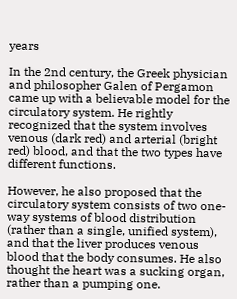years

In the 2nd century, the Greek physician and philosopher Galen of Pergamon came up with a believable model for the circulatory system. He rightly recognized that the system involves venous (dark red) and arterial (bright red) blood, and that the two types have different functions.

However, he also proposed that the circulatory system consists of two one-way systems of blood distribution (rather than a single, unified system), and that the liver produces venous blood that the body consumes. He also thought the heart was a sucking organ, rather than a pumping one.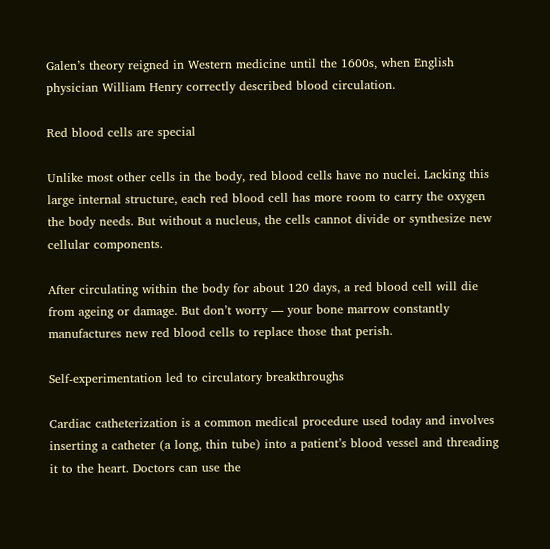Galen’s theory reigned in Western medicine until the 1600s, when English physician William Henry correctly described blood circulation.

Red blood cells are special

Unlike most other cells in the body, red blood cells have no nuclei. Lacking this large internal structure, each red blood cell has more room to carry the oxygen the body needs. But without a nucleus, the cells cannot divide or synthesize new cellular components.

After circulating within the body for about 120 days, a red blood cell will die from ageing or damage. But don’t worry — your bone marrow constantly manufactures new red blood cells to replace those that perish.

Self-experimentation led to circulatory breakthroughs

Cardiac catheterization is a common medical procedure used today and involves inserting a catheter (a long, thin tube) into a patient’s blood vessel and threading it to the heart. Doctors can use the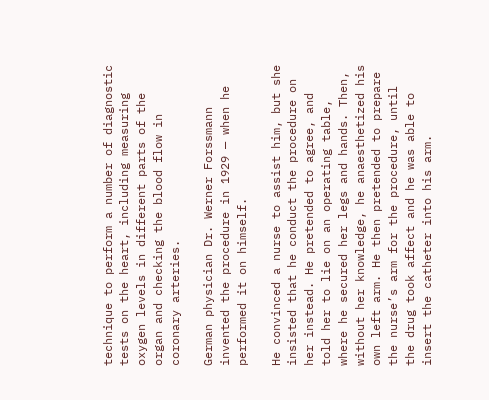technique to perform a number of diagnostic tests on the heart, including measuring oxygen levels in different parts of the organ and checking the blood flow in coronary arteries.

German physician Dr. Werner Forssmann invented the procedure in 1929 — when he performed it on himself.

He convinced a nurse to assist him, but she insisted that he conduct the procedure on her instead. He pretended to agree, and told her to lie on an operating table, where he secured her legs and hands. Then, without her knowledge, he anaesthetized his own left arm. He then pretended to prepare the nurse’s arm for the procedure, until the drug took affect and he was able to insert the catheter into his arm.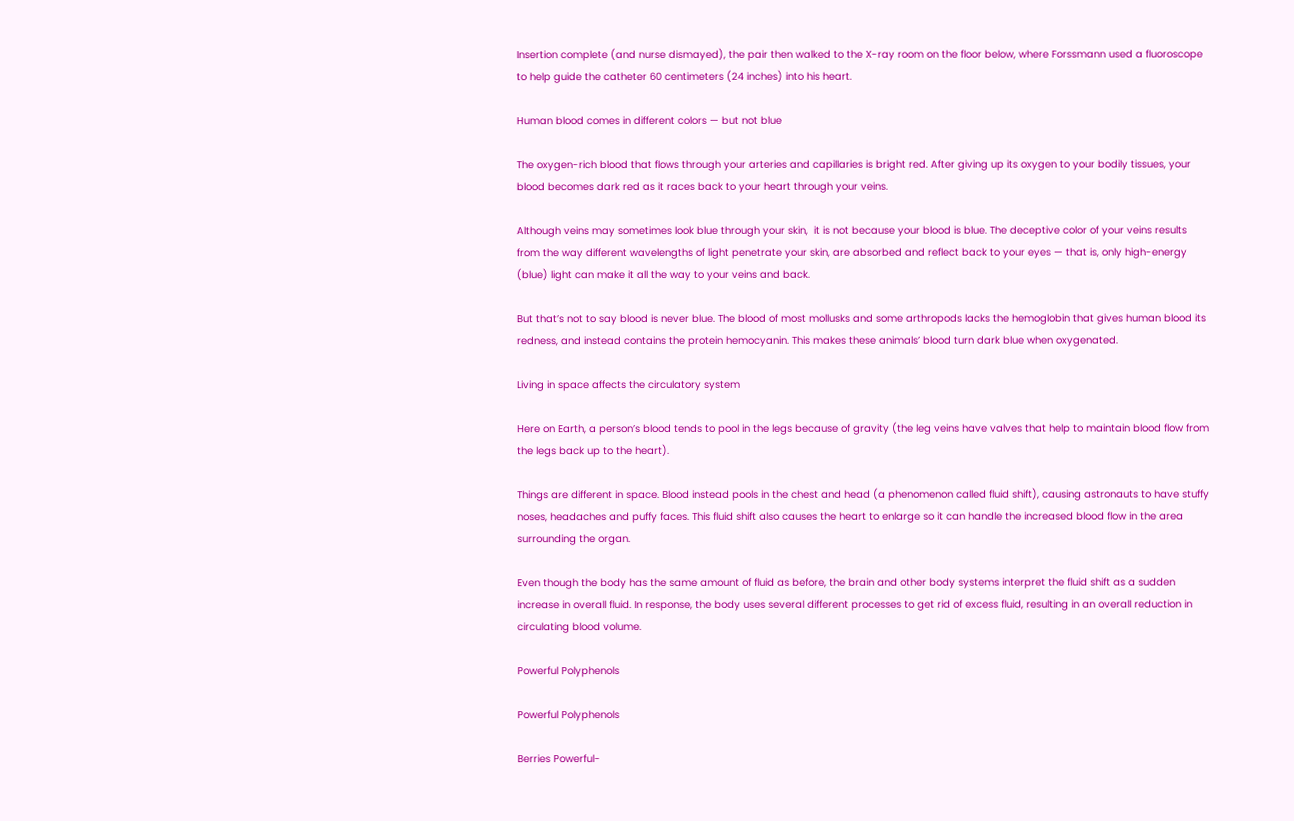Insertion complete (and nurse dismayed), the pair then walked to the X-ray room on the floor below, where Forssmann used a fluoroscope to help guide the catheter 60 centimeters (24 inches) into his heart.

Human blood comes in different colors — but not blue

The oxygen-rich blood that flows through your arteries and capillaries is bright red. After giving up its oxygen to your bodily tissues, your blood becomes dark red as it races back to your heart through your veins.

Although veins may sometimes look blue through your skin,  it is not because your blood is blue. The deceptive color of your veins results from the way different wavelengths of light penetrate your skin, are absorbed and reflect back to your eyes — that is, only high-energy (blue) light can make it all the way to your veins and back.

But that’s not to say blood is never blue. The blood of most mollusks and some arthropods lacks the hemoglobin that gives human blood its redness, and instead contains the protein hemocyanin. This makes these animals’ blood turn dark blue when oxygenated.

Living in space affects the circulatory system

Here on Earth, a person’s blood tends to pool in the legs because of gravity (the leg veins have valves that help to maintain blood flow from the legs back up to the heart).

Things are different in space. Blood instead pools in the chest and head (a phenomenon called fluid shift), causing astronauts to have stuffy noses, headaches and puffy faces. This fluid shift also causes the heart to enlarge so it can handle the increased blood flow in the area surrounding the organ.

Even though the body has the same amount of fluid as before, the brain and other body systems interpret the fluid shift as a sudden increase in overall fluid. In response, the body uses several different processes to get rid of excess fluid, resulting in an overall reduction in circulating blood volume.

Powerful Polyphenols

Powerful Polyphenols

Berries Powerful-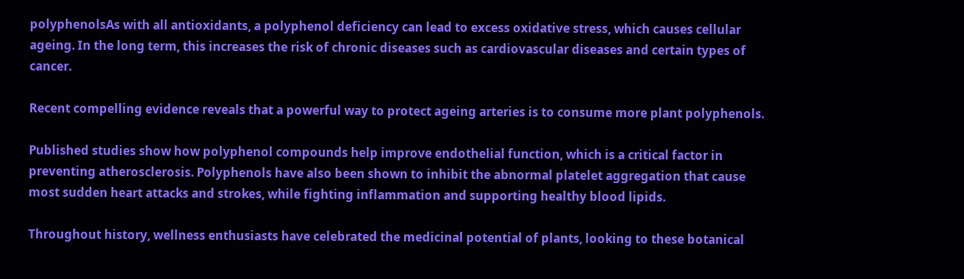polyphenolsAs with all antioxidants, a polyphenol deficiency can lead to excess oxidative stress, which causes cellular ageing. In the long term, this increases the risk of chronic diseases such as cardiovascular diseases and certain types of cancer.

Recent compelling evidence reveals that a powerful way to protect ageing arteries is to consume more plant polyphenols.

Published studies show how polyphenol compounds help improve endothelial function, which is a critical factor in preventing atherosclerosis. Polyphenols have also been shown to inhibit the abnormal platelet aggregation that cause most sudden heart attacks and strokes, while fighting inflammation and supporting healthy blood lipids.

Throughout history, wellness enthusiasts have celebrated the medicinal potential of plants, looking to these botanical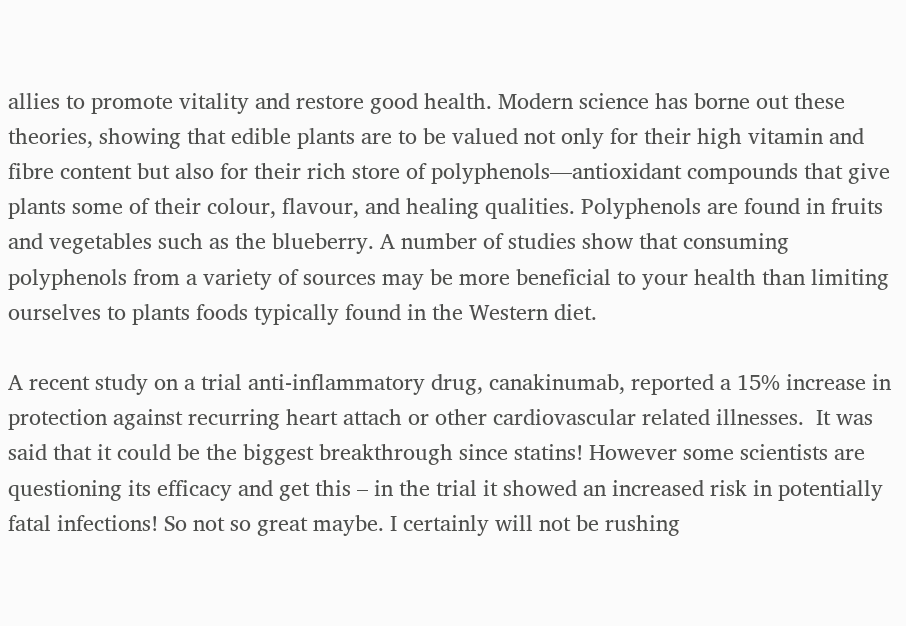allies to promote vitality and restore good health. Modern science has borne out these theories, showing that edible plants are to be valued not only for their high vitamin and fibre content but also for their rich store of polyphenols—antioxidant compounds that give plants some of their colour, flavour, and healing qualities. Polyphenols are found in fruits and vegetables such as the blueberry. A number of studies show that consuming polyphenols from a variety of sources may be more beneficial to your health than limiting ourselves to plants foods typically found in the Western diet.

A recent study on a trial anti-inflammatory drug, canakinumab, reported a 15% increase in protection against recurring heart attach or other cardiovascular related illnesses.  It was said that it could be the biggest breakthrough since statins! However some scientists are questioning its efficacy and get this – in the trial it showed an increased risk in potentially fatal infections! So not so great maybe. I certainly will not be rushing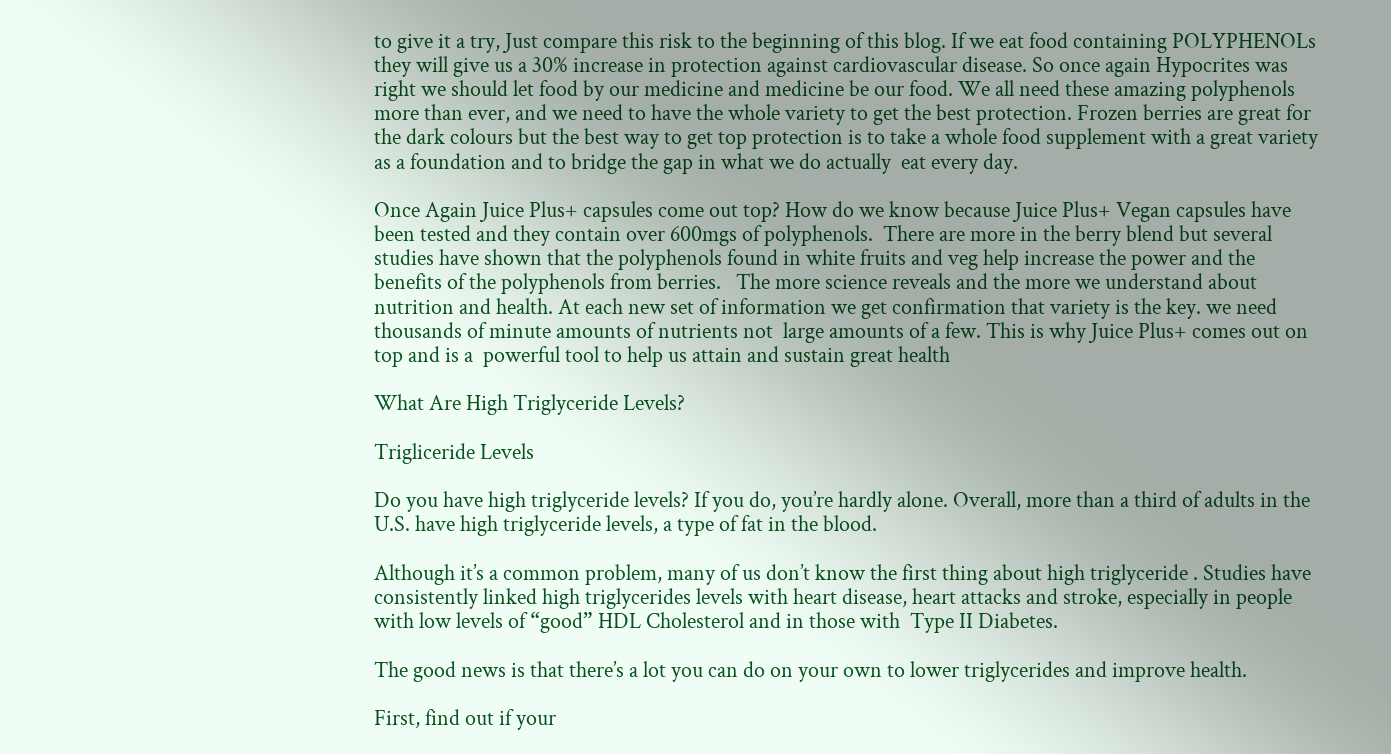to give it a try, Just compare this risk to the beginning of this blog. If we eat food containing POLYPHENOLs they will give us a 30% increase in protection against cardiovascular disease. So once again Hypocrites was right we should let food by our medicine and medicine be our food. We all need these amazing polyphenols more than ever, and we need to have the whole variety to get the best protection. Frozen berries are great for the dark colours but the best way to get top protection is to take a whole food supplement with a great variety as a foundation and to bridge the gap in what we do actually  eat every day.

Once Again Juice Plus+ capsules come out top? How do we know because Juice Plus+ Vegan capsules have been tested and they contain over 600mgs of polyphenols.  There are more in the berry blend but several studies have shown that the polyphenols found in white fruits and veg help increase the power and the benefits of the polyphenols from berries.   The more science reveals and the more we understand about nutrition and health. At each new set of information we get confirmation that variety is the key. we need thousands of minute amounts of nutrients not  large amounts of a few. This is why Juice Plus+ comes out on top and is a  powerful tool to help us attain and sustain great health

What Are High Triglyceride Levels?

Trigliceride Levels

Do you have high triglyceride levels? If you do, you’re hardly alone. Overall, more than a third of adults in the U.S. have high triglyceride levels, a type of fat in the blood.

Although it’s a common problem, many of us don’t know the first thing about high triglyceride . Studies have consistently linked high triglycerides levels with heart disease, heart attacks and stroke, especially in people with low levels of “good” HDL Cholesterol and in those with  Type II Diabetes.

The good news is that there’s a lot you can do on your own to lower triglycerides and improve health.

First, find out if your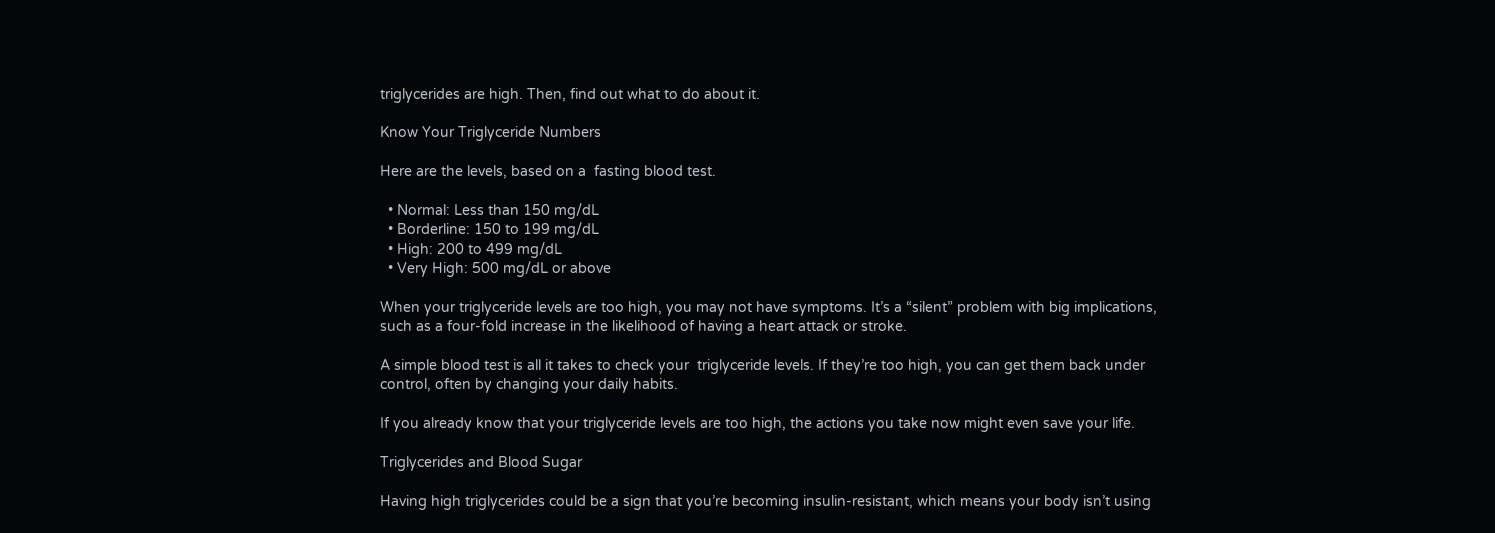triglycerides are high. Then, find out what to do about it.

Know Your Triglyceride Numbers

Here are the levels, based on a  fasting blood test.

  • Normal: Less than 150 mg/dL
  • Borderline: 150 to 199 mg/dL
  • High: 200 to 499 mg/dL
  • Very High: 500 mg/dL or above

When your triglyceride levels are too high, you may not have symptoms. It’s a “silent” problem with big implications, such as a four-fold increase in the likelihood of having a heart attack or stroke.

A simple blood test is all it takes to check your  triglyceride levels. If they’re too high, you can get them back under control, often by changing your daily habits.

If you already know that your triglyceride levels are too high, the actions you take now might even save your life.

Triglycerides and Blood Sugar

Having high triglycerides could be a sign that you’re becoming insulin-resistant, which means your body isn’t using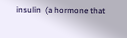insulin  (a hormone that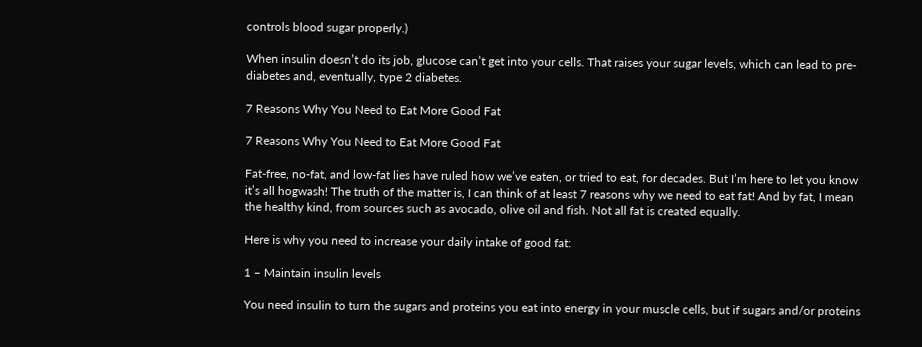controls blood sugar properly.)

When insulin doesn’t do its job, glucose can’t get into your cells. That raises your sugar levels, which can lead to pre-diabetes and, eventually, type 2 diabetes.

7 Reasons Why You Need to Eat More Good Fat

7 Reasons Why You Need to Eat More Good Fat

Fat-free, no-fat, and low-fat lies have ruled how we’ve eaten, or tried to eat, for decades. But I’m here to let you know it’s all hogwash! The truth of the matter is, I can think of at least 7 reasons why we need to eat fat! And by fat, I mean the healthy kind, from sources such as avocado, olive oil and fish. Not all fat is created equally.

Here is why you need to increase your daily intake of good fat:

1 – Maintain insulin levels

You need insulin to turn the sugars and proteins you eat into energy in your muscle cells, but if sugars and/or proteins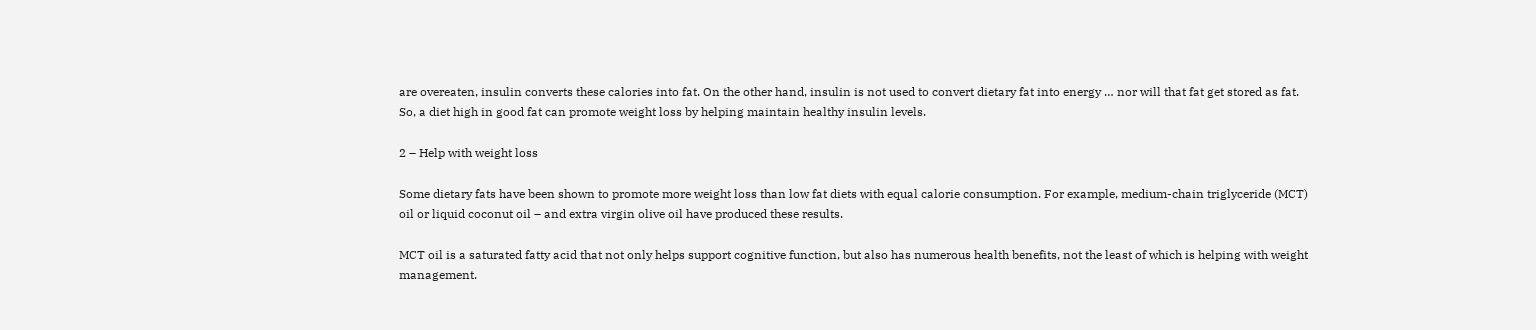are overeaten, insulin converts these calories into fat. On the other hand, insulin is not used to convert dietary fat into energy … nor will that fat get stored as fat. So, a diet high in good fat can promote weight loss by helping maintain healthy insulin levels.

2 – Help with weight loss

Some dietary fats have been shown to promote more weight loss than low fat diets with equal calorie consumption. For example, medium-chain triglyceride (MCT) oil or liquid coconut oil – and extra virgin olive oil have produced these results.

MCT oil is a saturated fatty acid that not only helps support cognitive function, but also has numerous health benefits, not the least of which is helping with weight management.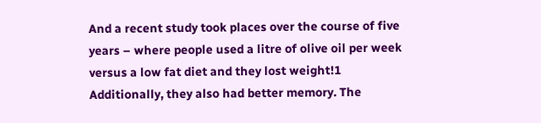And a recent study took places over the course of five years – where people used a litre of olive oil per week versus a low fat diet and they lost weight!1 Additionally, they also had better memory. The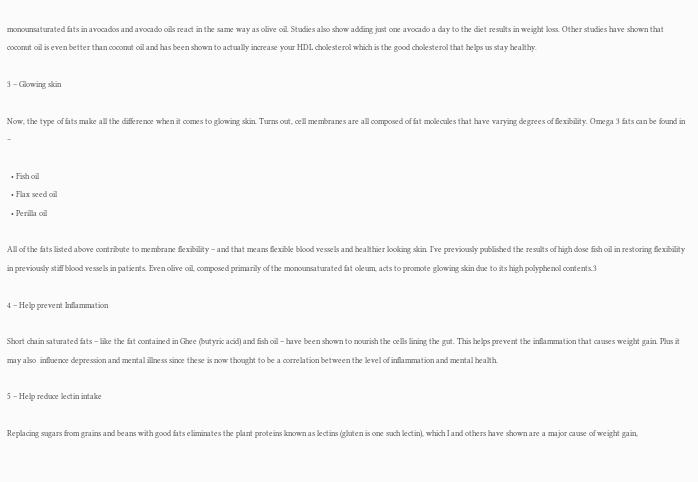monounsaturated fats in avocados and avocado oils react in the same way as olive oil. Studies also show adding just one avocado a day to the diet results in weight loss. Other studies have shown that coconut oil is even better than coconut oil and has been shown to actually increase your HDL cholesterol which is the good cholesterol that helps us stay healthy.

3 – Glowing skin

Now, the type of fats make all the difference when it comes to glowing skin. Turns out, cell membranes are all composed of fat molecules that have varying degrees of flexibility. Omega 3 fats can be found in –

  • Fish oil
  • Flax seed oil
  • Perilla oil

All of the fats listed above contribute to membrane flexibility – and that means flexible blood vessels and healthier looking skin. I’ve previously published the results of high dose fish oil in restoring flexibility in previously stiff blood vessels in patients. Even olive oil, composed primarily of the monounsaturated fat oleum, acts to promote glowing skin due to its high polyphenol contents.3

4 – Help prevent Inflammation

Short chain saturated fats – like the fat contained in Ghee (butyric acid) and fish oil – have been shown to nourish the cells lining the gut. This helps prevent the inflammation that causes weight gain. Plus it may also  influence depression and mental illness since these is now thought to be a correlation between the level of inflammation and mental health.

5 – Help reduce lectin intake

Replacing sugars from grains and beans with good fats eliminates the plant proteins known as lectins (gluten is one such lectin), which I and others have shown are a major cause of weight gain,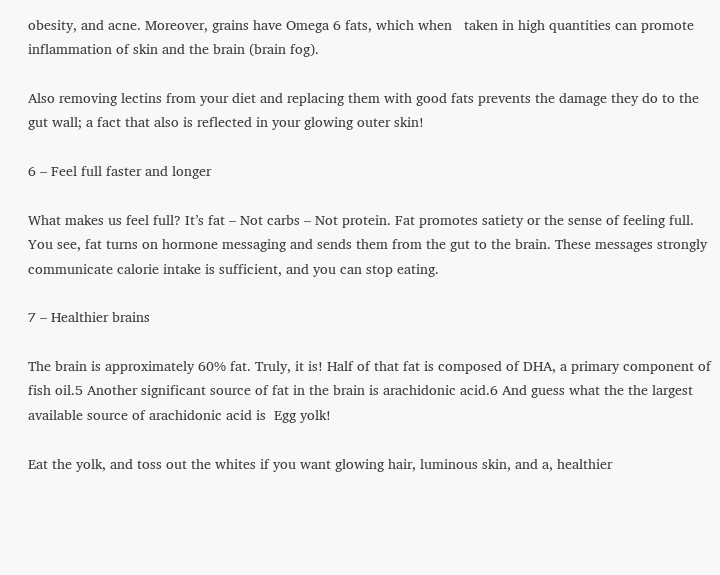obesity, and acne. Moreover, grains have Omega 6 fats, which when   taken in high quantities can promote inflammation of skin and the brain (brain fog).

Also removing lectins from your diet and replacing them with good fats prevents the damage they do to the gut wall; a fact that also is reflected in your glowing outer skin!

6 – Feel full faster and longer

What makes us feel full? It’s fat – Not carbs – Not protein. Fat promotes satiety or the sense of feeling full. You see, fat turns on hormone messaging and sends them from the gut to the brain. These messages strongly communicate calorie intake is sufficient, and you can stop eating.

7 – Healthier brains

The brain is approximately 60% fat. Truly, it is! Half of that fat is composed of DHA, a primary component of fish oil.5 Another significant source of fat in the brain is arachidonic acid.6 And guess what the the largest available source of arachidonic acid is  Egg yolk!

Eat the yolk, and toss out the whites if you want glowing hair, luminous skin, and a, healthier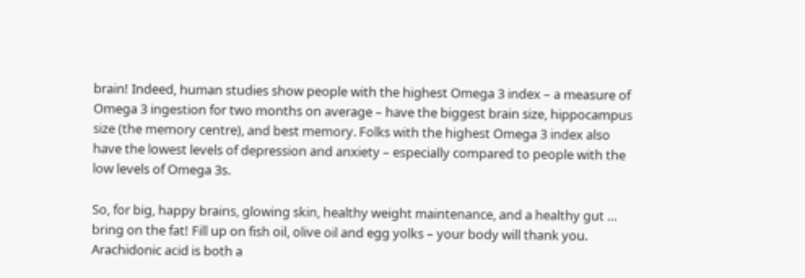brain! Indeed, human studies show people with the highest Omega 3 index – a measure of Omega 3 ingestion for two months on average – have the biggest brain size, hippocampus size (the memory centre), and best memory. Folks with the highest Omega 3 index also have the lowest levels of depression and anxiety – especially compared to people with the low levels of Omega 3s.

So, for big, happy brains, glowing skin, healthy weight maintenance, and a healthy gut … bring on the fat! Fill up on fish oil, olive oil and egg yolks – your body will thank you.  Arachidonic acid is both a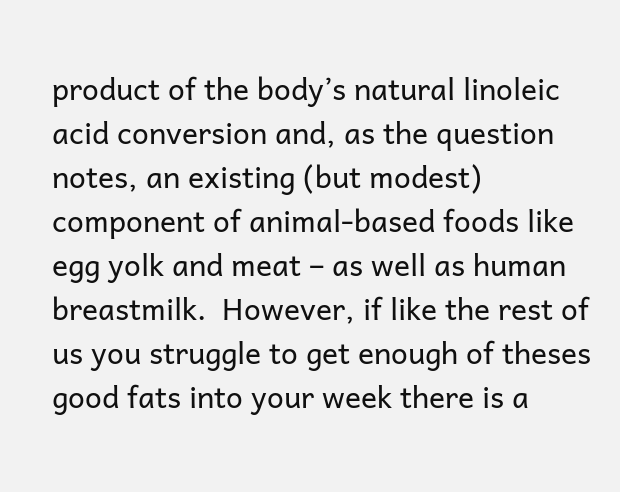product of the body’s natural linoleic acid conversion and, as the question notes, an existing (but modest) component of animal-based foods like egg yolk and meat – as well as human breastmilk.  However, if like the rest of us you struggle to get enough of theses good fats into your week there is a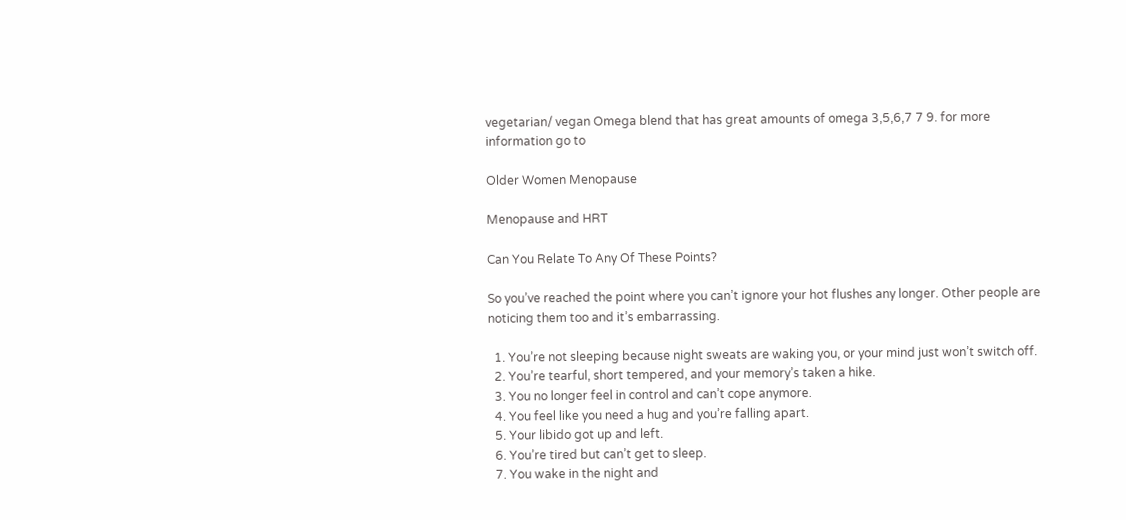vegetarian/ vegan Omega blend that has great amounts of omega 3,5,6,7 7 9. for more information go to

Older Women Menopause

Menopause and HRT

Can You Relate To Any Of These Points?

So you’ve reached the point where you can’t ignore your hot flushes any longer. Other people are noticing them too and it’s embarrassing.

  1. You’re not sleeping because night sweats are waking you, or your mind just won’t switch off.
  2. You’re tearful, short tempered, and your memory’s taken a hike.
  3. You no longer feel in control and can’t cope anymore.
  4. You feel like you need a hug and you’re falling apart.
  5. Your libido got up and left.
  6. You’re tired but can’t get to sleep.
  7. You wake in the night and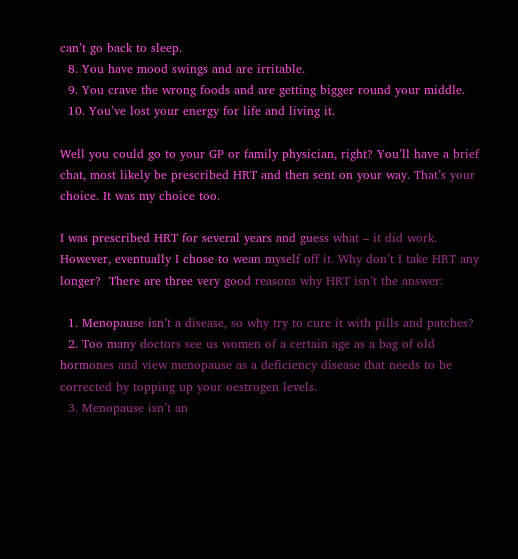can’t go back to sleep.
  8. You have mood swings and are irritable.
  9. You crave the wrong foods and are getting bigger round your middle.
  10. You’ve lost your energy for life and living it.

Well you could go to your GP or family physician, right? You’ll have a brief chat, most likely be prescribed HRT and then sent on your way. That’s your choice. It was my choice too.

I was prescribed HRT for several years and guess what – it did work. However, eventually I chose to wean myself off it. Why don’t I take HRT any longer?  There are three very good reasons why HRT isn’t the answer:

  1. Menopause isn’t a disease, so why try to cure it with pills and patches?
  2. Too many doctors see us women of a certain age as a bag of old hormones and view menopause as a deficiency disease that needs to be corrected by topping up your oestrogen levels.
  3. Menopause isn’t an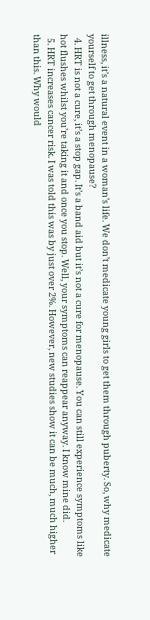illness, it’s a natural event in a woman’s life. We don’t medicate young girls to get them through puberty. So, why medicate yourself to get through menopause?
  4. HRT is not a cure, it’s a stop gap. It’s a band aid but it’s not a cure for menopause. You can still experience symptoms like hot flushes whilst you’re taking it and once you stop. Well, your symptoms can reappear anyway. I know mine did.
  5. HRT increases cancer risk. I was told this was by just over 2%. However, new studies show it can be much, much higher than this. Why would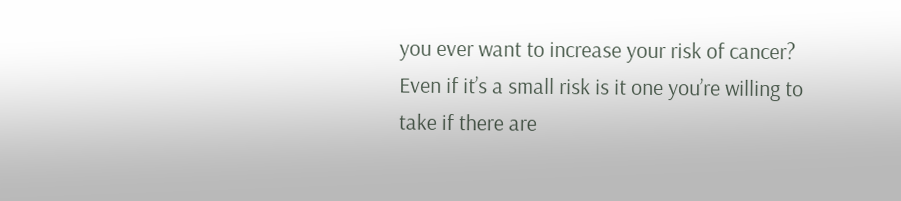you ever want to increase your risk of cancer? Even if it’s a small risk is it one you’re willing to take if there are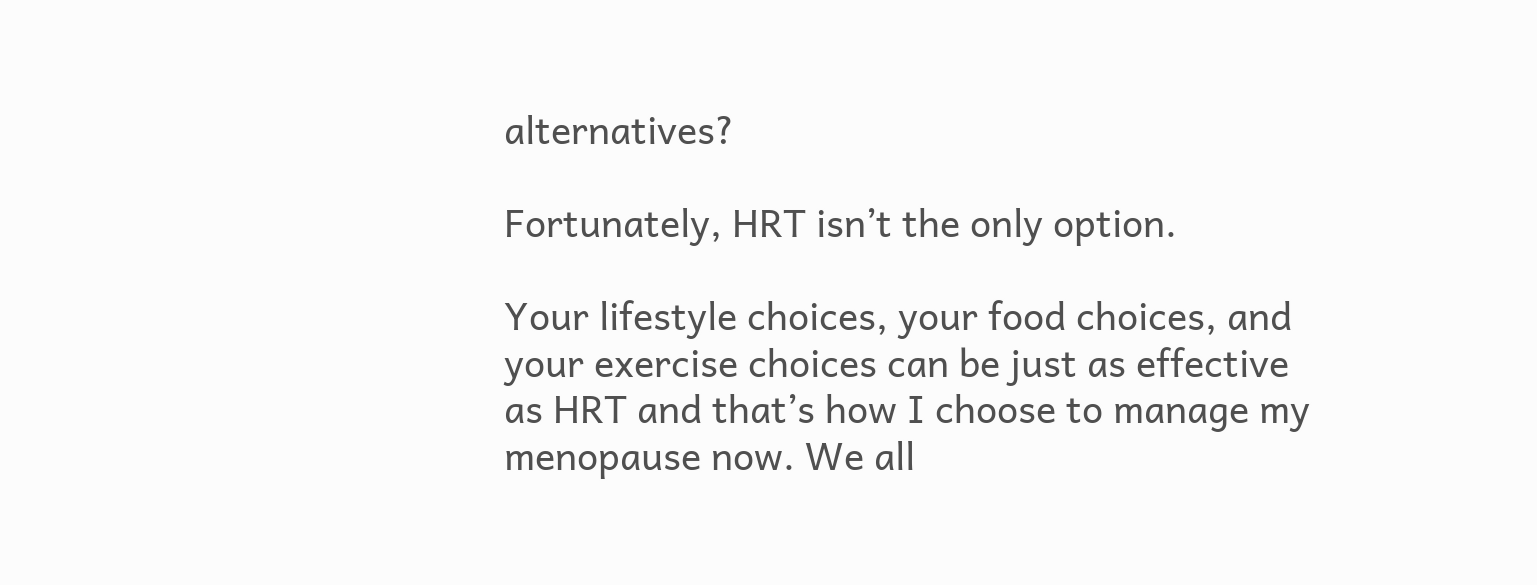alternatives?

Fortunately, HRT isn’t the only option.

Your lifestyle choices, your food choices, and your exercise choices can be just as effective as HRT and that’s how I choose to manage my menopause now. We all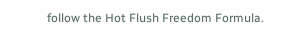follow the Hot Flush Freedom Formula.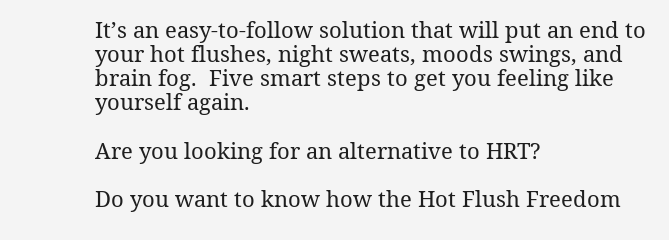It’s an easy-to-follow solution that will put an end to your hot flushes, night sweats, moods swings, and brain fog.  Five smart steps to get you feeling like yourself again.

Are you looking for an alternative to HRT?

Do you want to know how the Hot Flush Freedom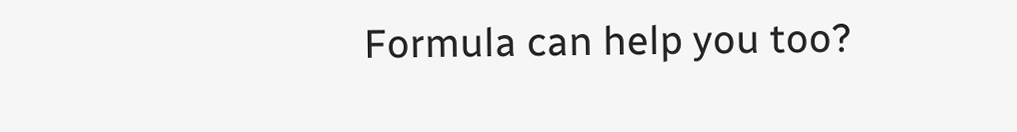Formula can help you too?